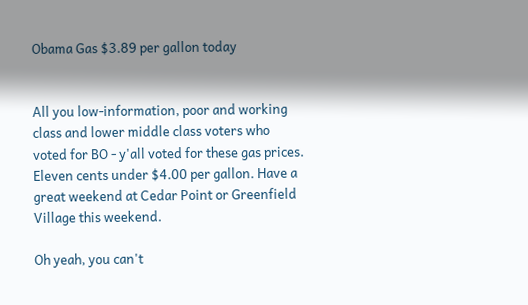Obama Gas $3.89 per gallon today


All you low-information, poor and working class and lower middle class voters who voted for BO - y'all voted for these gas prices. Eleven cents under $4.00 per gallon. Have a great weekend at Cedar Point or Greenfield Village this weekend.

Oh yeah, you can't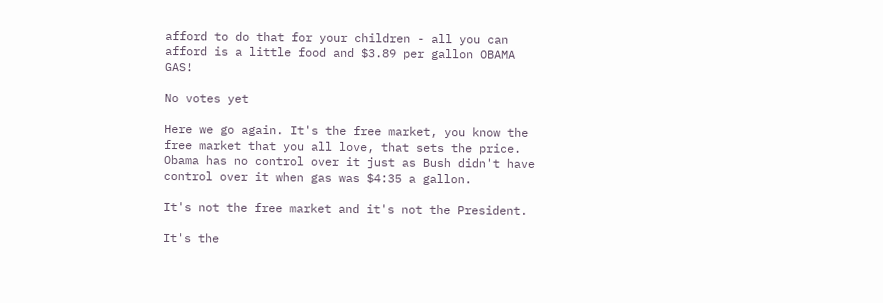afford to do that for your children - all you can afford is a little food and $3.89 per gallon OBAMA GAS!

No votes yet

Here we go again. It's the free market, you know the free market that you all love, that sets the price. Obama has no control over it just as Bush didn't have control over it when gas was $4:35 a gallon.

It's not the free market and it's not the President.

It's the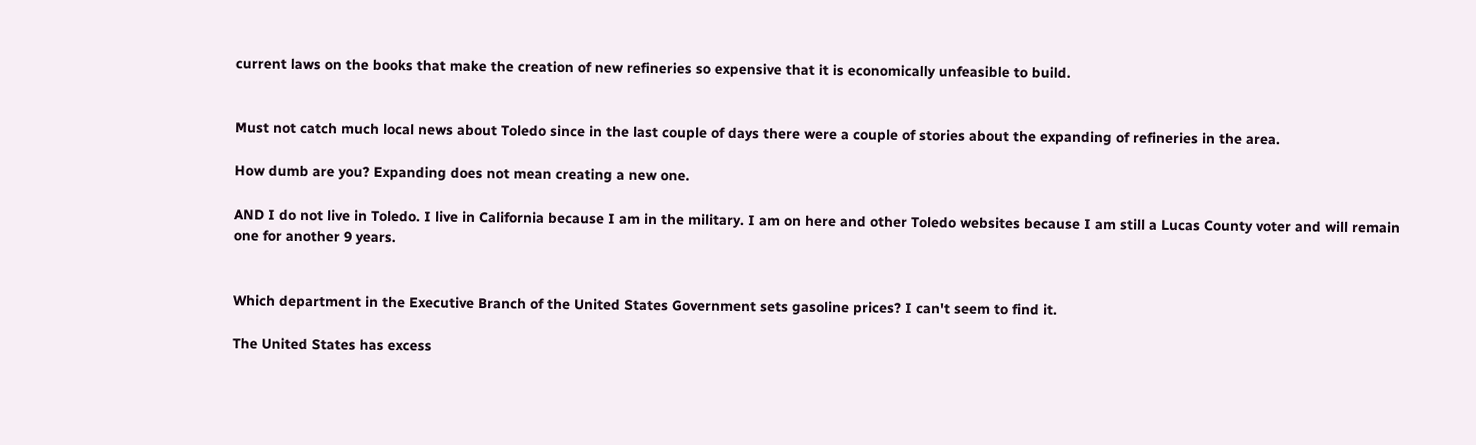current laws on the books that make the creation of new refineries so expensive that it is economically unfeasible to build.


Must not catch much local news about Toledo since in the last couple of days there were a couple of stories about the expanding of refineries in the area.

How dumb are you? Expanding does not mean creating a new one.

AND I do not live in Toledo. I live in California because I am in the military. I am on here and other Toledo websites because I am still a Lucas County voter and will remain one for another 9 years.


Which department in the Executive Branch of the United States Government sets gasoline prices? I can't seem to find it.

The United States has excess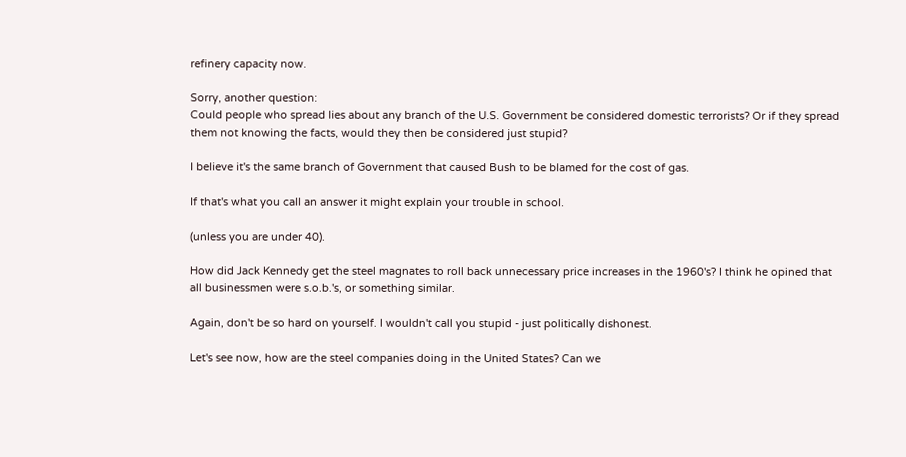refinery capacity now.

Sorry, another question:
Could people who spread lies about any branch of the U.S. Government be considered domestic terrorists? Or if they spread them not knowing the facts, would they then be considered just stupid?

I believe it's the same branch of Government that caused Bush to be blamed for the cost of gas.

If that's what you call an answer it might explain your trouble in school.

(unless you are under 40).

How did Jack Kennedy get the steel magnates to roll back unnecessary price increases in the 1960's? I think he opined that all businessmen were s.o.b.'s, or something similar.

Again, don't be so hard on yourself. I wouldn't call you stupid - just politically dishonest.

Let's see now, how are the steel companies doing in the United States? Can we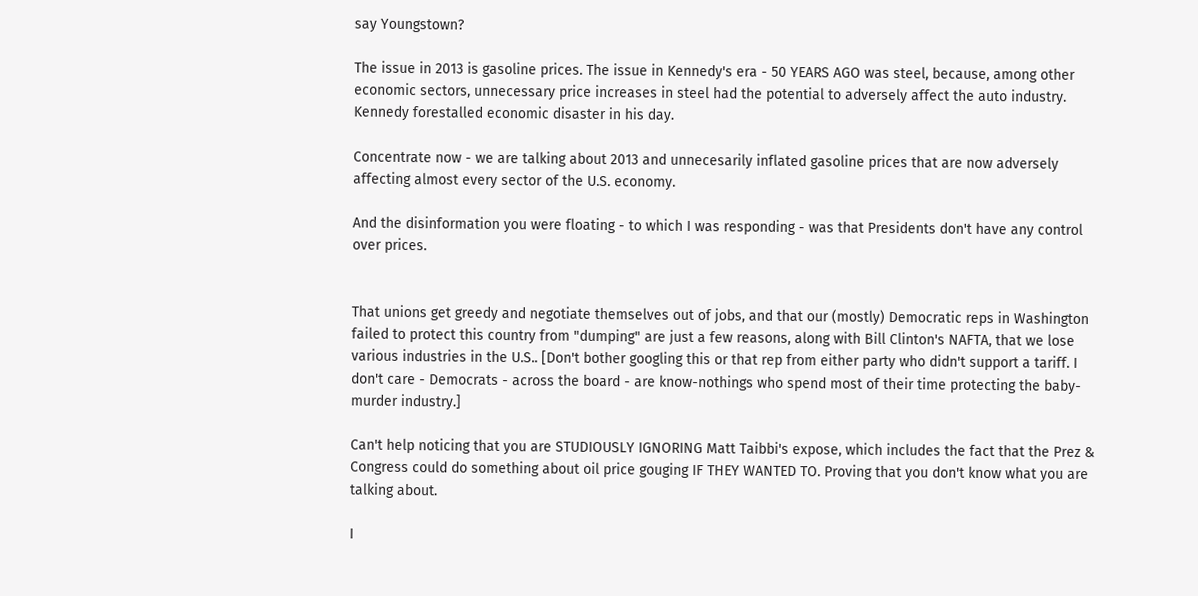say Youngstown?

The issue in 2013 is gasoline prices. The issue in Kennedy's era - 50 YEARS AGO was steel, because, among other economic sectors, unnecessary price increases in steel had the potential to adversely affect the auto industry. Kennedy forestalled economic disaster in his day.

Concentrate now - we are talking about 2013 and unnecesarily inflated gasoline prices that are now adversely affecting almost every sector of the U.S. economy.

And the disinformation you were floating - to which I was responding - was that Presidents don't have any control over prices.


That unions get greedy and negotiate themselves out of jobs, and that our (mostly) Democratic reps in Washington failed to protect this country from "dumping" are just a few reasons, along with Bill Clinton's NAFTA, that we lose various industries in the U.S.. [Don't bother googling this or that rep from either party who didn't support a tariff. I don't care - Democrats - across the board - are know-nothings who spend most of their time protecting the baby-murder industry.]

Can't help noticing that you are STUDIOUSLY IGNORING Matt Taibbi's expose, which includes the fact that the Prez & Congress could do something about oil price gouging IF THEY WANTED TO. Proving that you don't know what you are talking about.

I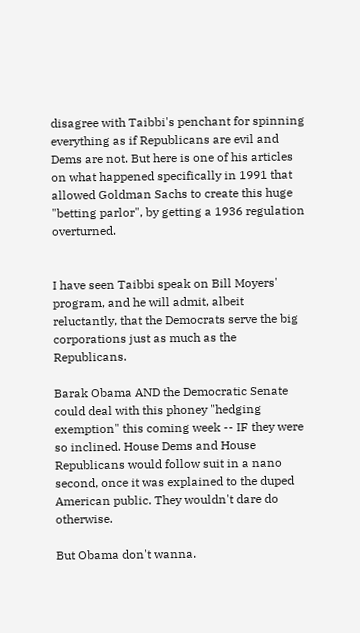disagree with Taibbi's penchant for spinning everything as if Republicans are evil and Dems are not. But here is one of his articles on what happened specifically in 1991 that allowed Goldman Sachs to create this huge "betting parlor", by getting a 1936 regulation overturned.


I have seen Taibbi speak on Bill Moyers' program, and he will admit, albeit reluctantly, that the Democrats serve the big corporations just as much as the Republicans.

Barak Obama AND the Democratic Senate could deal with this phoney "hedging exemption" this coming week -- IF they were so inclined. House Dems and House Republicans would follow suit in a nano second, once it was explained to the duped American public. They wouldn't dare do otherwise.

But Obama don't wanna.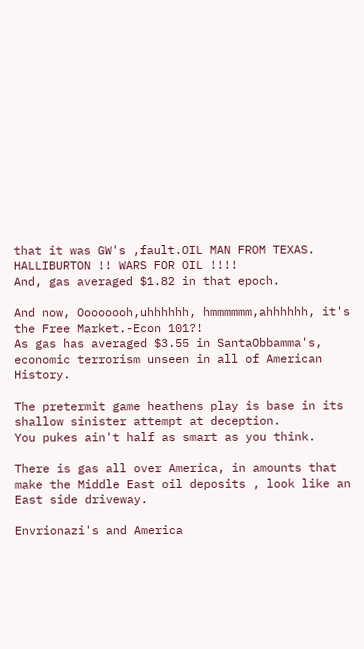that it was GW's ,fault.OIL MAN FROM TEXAS. HALLIBURTON !! WARS FOR OIL !!!!
And, gas averaged $1.82 in that epoch.

And now, Oooooooh,uhhhhhh, hmmmmmm,ahhhhhh, it's the Free Market.-Econ 101?!
As gas has averaged $3.55 in SantaObbamma's, economic terrorism unseen in all of American History.

The pretermit game heathens play is base in its shallow sinister attempt at deception.
You pukes ain't half as smart as you think.

There is gas all over America, in amounts that make the Middle East oil deposits , look like an East side driveway.

Envrionazi's and America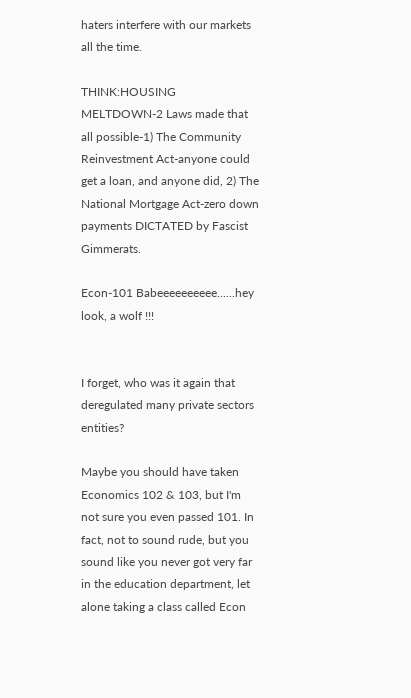haters interfere with our markets all the time.

THINK:HOUSING MELTDOWN-2 Laws made that all possible-1) The Community Reinvestment Act-anyone could get a loan, and anyone did, 2) The National Mortgage Act-zero down payments DICTATED by Fascist Gimmerats.

Econ-101 Babeeeeeeeeee......hey look, a wolf !!!


I forget, who was it again that deregulated many private sectors entities?

Maybe you should have taken Economics 102 & 103, but I'm not sure you even passed 101. In fact, not to sound rude, but you sound like you never got very far in the education department, let alone taking a class called Econ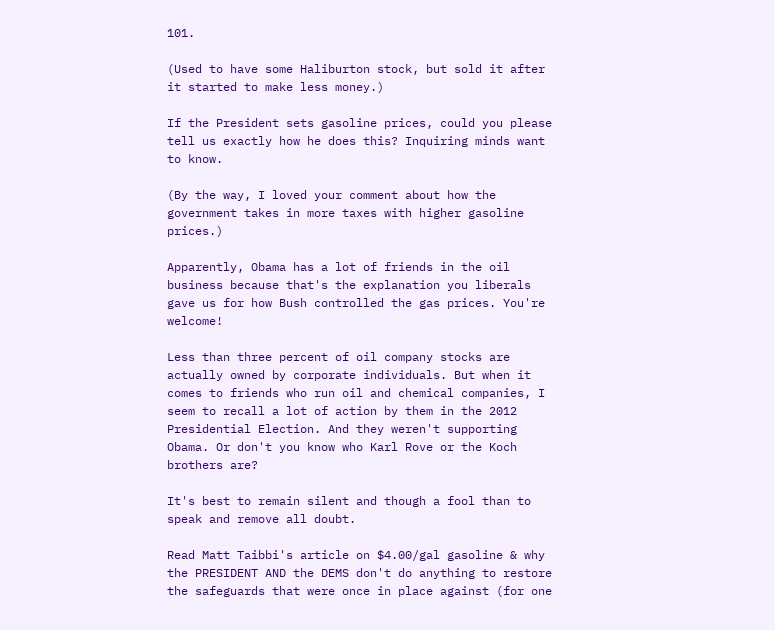101.

(Used to have some Haliburton stock, but sold it after it started to make less money.)

If the President sets gasoline prices, could you please tell us exactly how he does this? Inquiring minds want to know.

(By the way, I loved your comment about how the government takes in more taxes with higher gasoline prices.)

Apparently, Obama has a lot of friends in the oil business because that's the explanation you liberals gave us for how Bush controlled the gas prices. You're welcome!

Less than three percent of oil company stocks are actually owned by corporate individuals. But when it comes to friends who run oil and chemical companies, I seem to recall a lot of action by them in the 2012 Presidential Election. And they weren't supporting Obama. Or don't you know who Karl Rove or the Koch brothers are?

It's best to remain silent and though a fool than to speak and remove all doubt.

Read Matt Taibbi's article on $4.00/gal gasoline & why the PRESIDENT AND the DEMS don't do anything to restore the safeguards that were once in place against (for one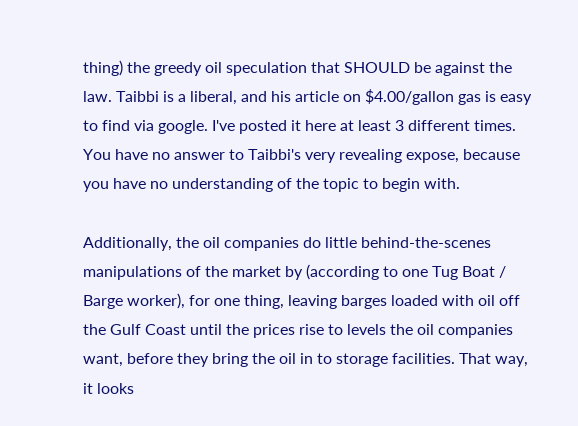thing) the greedy oil speculation that SHOULD be against the law. Taibbi is a liberal, and his article on $4.00/gallon gas is easy to find via google. I've posted it here at least 3 different times. You have no answer to Taibbi's very revealing expose, because you have no understanding of the topic to begin with.

Additionally, the oil companies do little behind-the-scenes manipulations of the market by (according to one Tug Boat / Barge worker), for one thing, leaving barges loaded with oil off the Gulf Coast until the prices rise to levels the oil companies want, before they bring the oil in to storage facilities. That way, it looks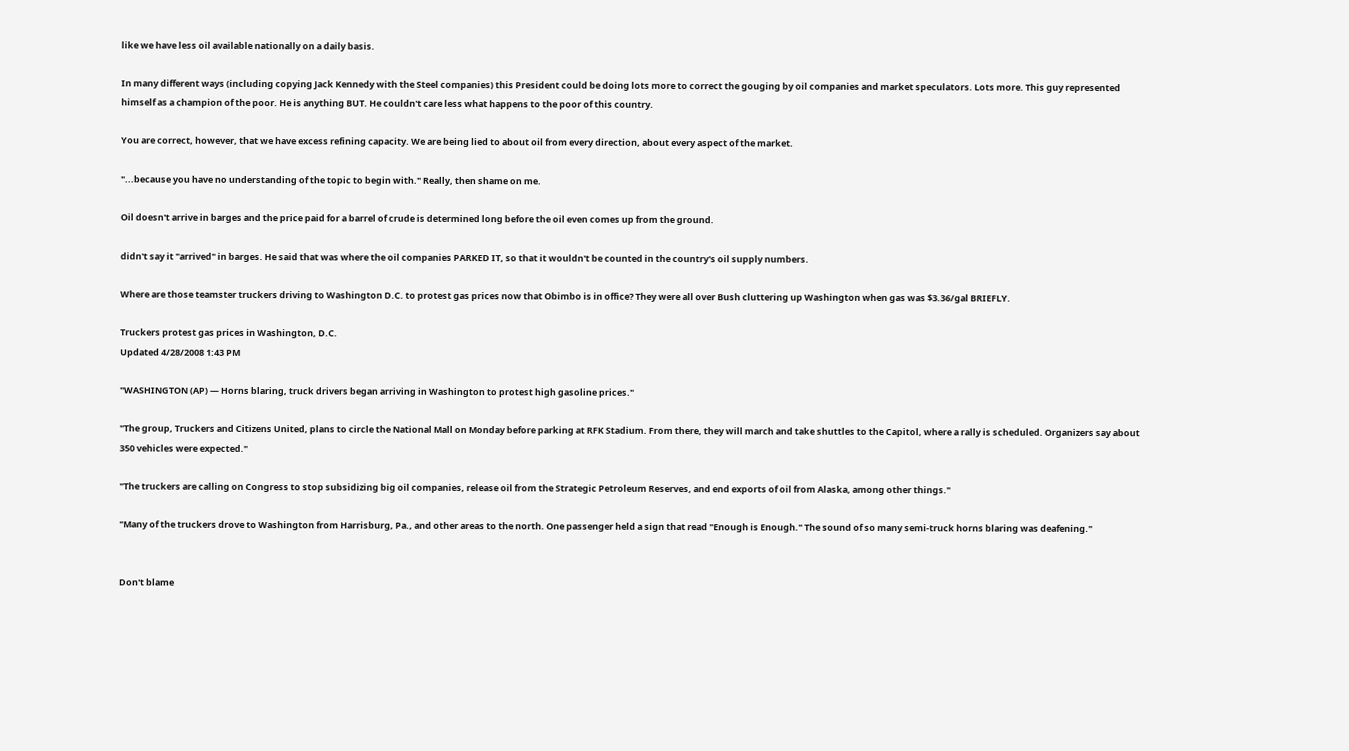like we have less oil available nationally on a daily basis.

In many different ways (including copying Jack Kennedy with the Steel companies) this President could be doing lots more to correct the gouging by oil companies and market speculators. Lots more. This guy represented himself as a champion of the poor. He is anything BUT. He couldn't care less what happens to the poor of this country.

You are correct, however, that we have excess refining capacity. We are being lied to about oil from every direction, about every aspect of the market.

"...because you have no understanding of the topic to begin with." Really, then shame on me.

Oil doesn't arrive in barges and the price paid for a barrel of crude is determined long before the oil even comes up from the ground.

didn't say it "arrived" in barges. He said that was where the oil companies PARKED IT, so that it wouldn't be counted in the country's oil supply numbers.

Where are those teamster truckers driving to Washington D.C. to protest gas prices now that Obimbo is in office? They were all over Bush cluttering up Washington when gas was $3.36/gal BRIEFLY.

Truckers protest gas prices in Washington, D.C.
Updated 4/28/2008 1:43 PM

"WASHINGTON (AP) — Horns blaring, truck drivers began arriving in Washington to protest high gasoline prices."

"The group, Truckers and Citizens United, plans to circle the National Mall on Monday before parking at RFK Stadium. From there, they will march and take shuttles to the Capitol, where a rally is scheduled. Organizers say about 350 vehicles were expected."

"The truckers are calling on Congress to stop subsidizing big oil companies, release oil from the Strategic Petroleum Reserves, and end exports of oil from Alaska, among other things."

"Many of the truckers drove to Washington from Harrisburg, Pa., and other areas to the north. One passenger held a sign that read "Enough is Enough." The sound of so many semi-truck horns blaring was deafening."


Don't blame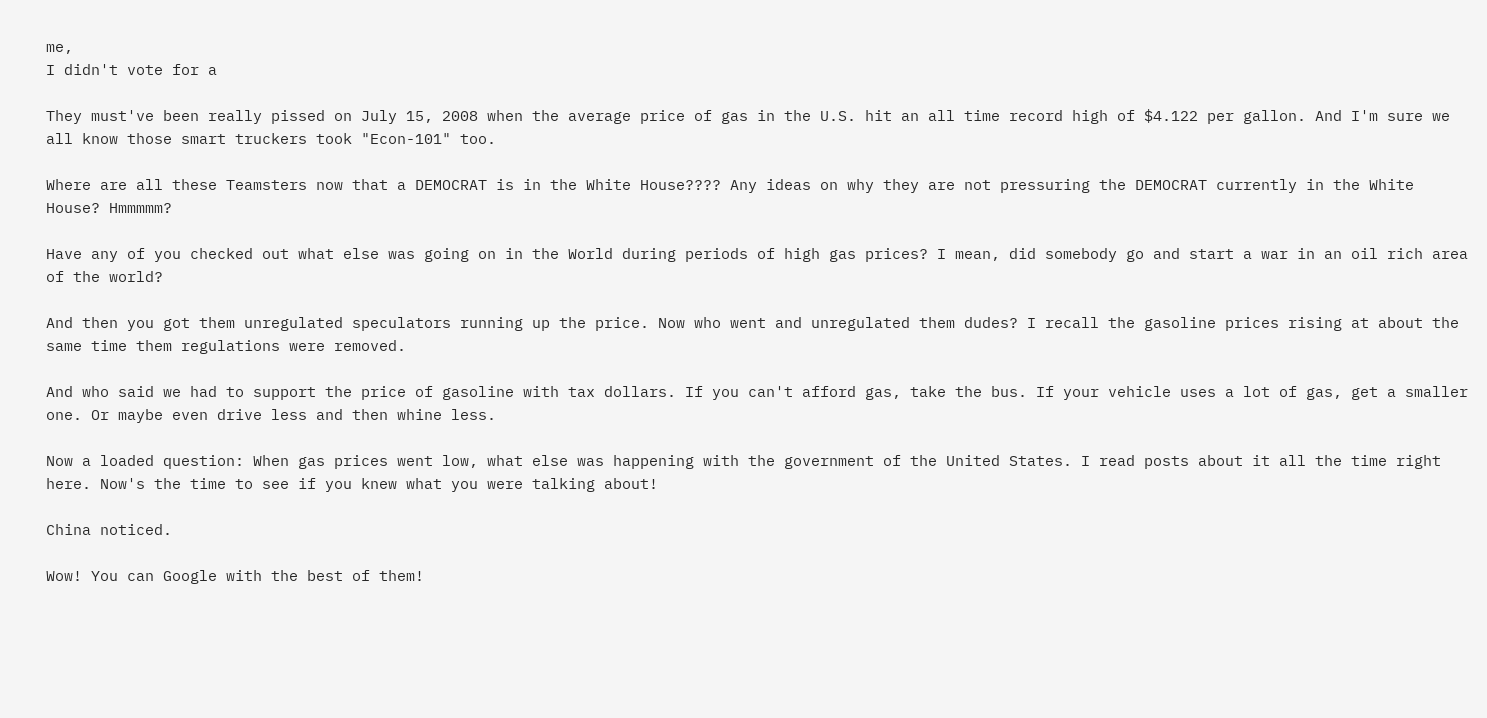me,
I didn't vote for a

They must've been really pissed on July 15, 2008 when the average price of gas in the U.S. hit an all time record high of $4.122 per gallon. And I'm sure we all know those smart truckers took "Econ-101" too.

Where are all these Teamsters now that a DEMOCRAT is in the White House???? Any ideas on why they are not pressuring the DEMOCRAT currently in the White House? Hmmmmm?

Have any of you checked out what else was going on in the World during periods of high gas prices? I mean, did somebody go and start a war in an oil rich area of the world?

And then you got them unregulated speculators running up the price. Now who went and unregulated them dudes? I recall the gasoline prices rising at about the same time them regulations were removed.

And who said we had to support the price of gasoline with tax dollars. If you can't afford gas, take the bus. If your vehicle uses a lot of gas, get a smaller one. Or maybe even drive less and then whine less.

Now a loaded question: When gas prices went low, what else was happening with the government of the United States. I read posts about it all the time right here. Now's the time to see if you knew what you were talking about!

China noticed.

Wow! You can Google with the best of them!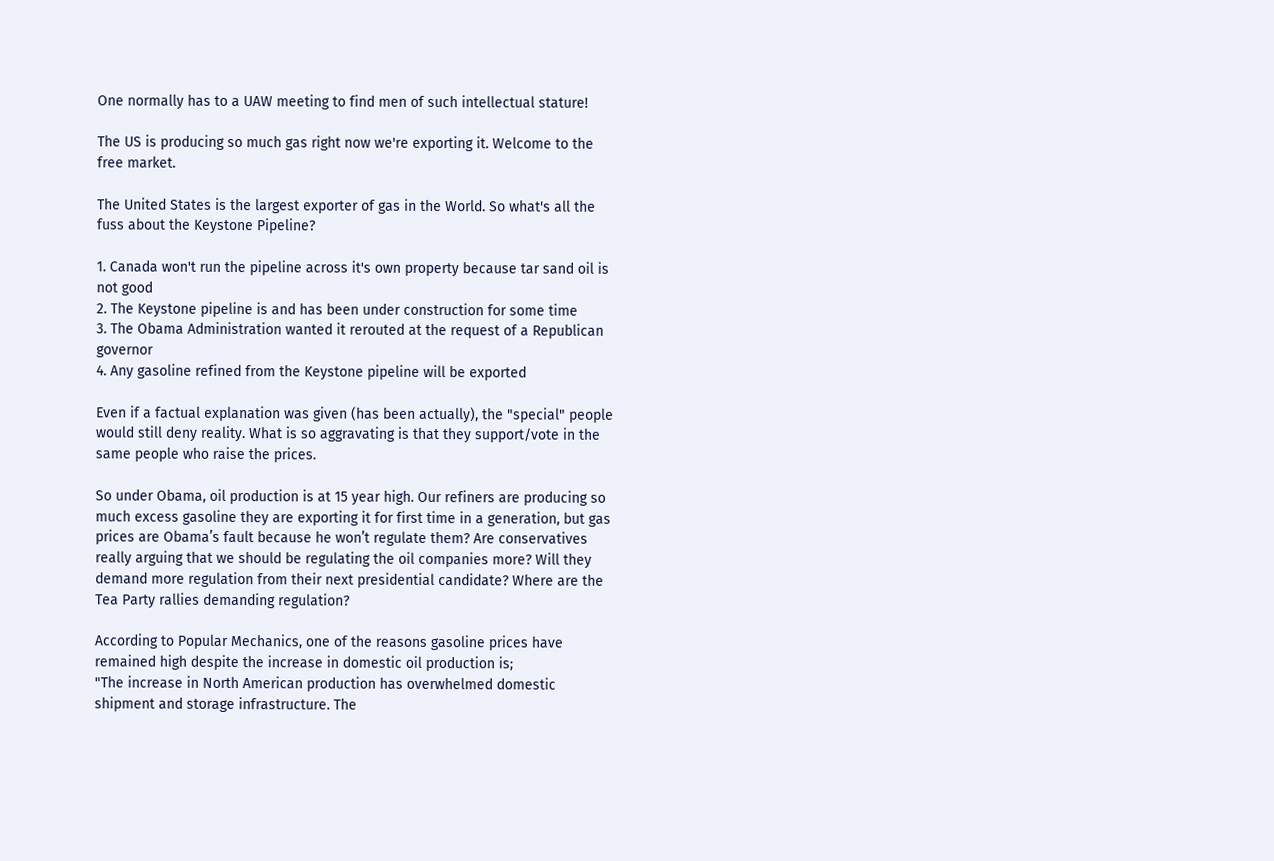One normally has to a UAW meeting to find men of such intellectual stature!

The US is producing so much gas right now we're exporting it. Welcome to the free market.

The United States is the largest exporter of gas in the World. So what's all the fuss about the Keystone Pipeline?

1. Canada won't run the pipeline across it's own property because tar sand oil is not good
2. The Keystone pipeline is and has been under construction for some time
3. The Obama Administration wanted it rerouted at the request of a Republican governor
4. Any gasoline refined from the Keystone pipeline will be exported

Even if a factual explanation was given (has been actually), the "special" people would still deny reality. What is so aggravating is that they support/vote in the same people who raise the prices.

So under Obama, oil production is at 15 year high. Our refiners are producing so much excess gasoline they are exporting it for first time in a generation, but gas prices are Obama’s fault because he won’t regulate them? Are conservatives really arguing that we should be regulating the oil companies more? Will they demand more regulation from their next presidential candidate? Where are the Tea Party rallies demanding regulation?

According to Popular Mechanics, one of the reasons gasoline prices have remained high despite the increase in domestic oil production is;
"The increase in North American production has overwhelmed domestic shipment and storage infrastructure. The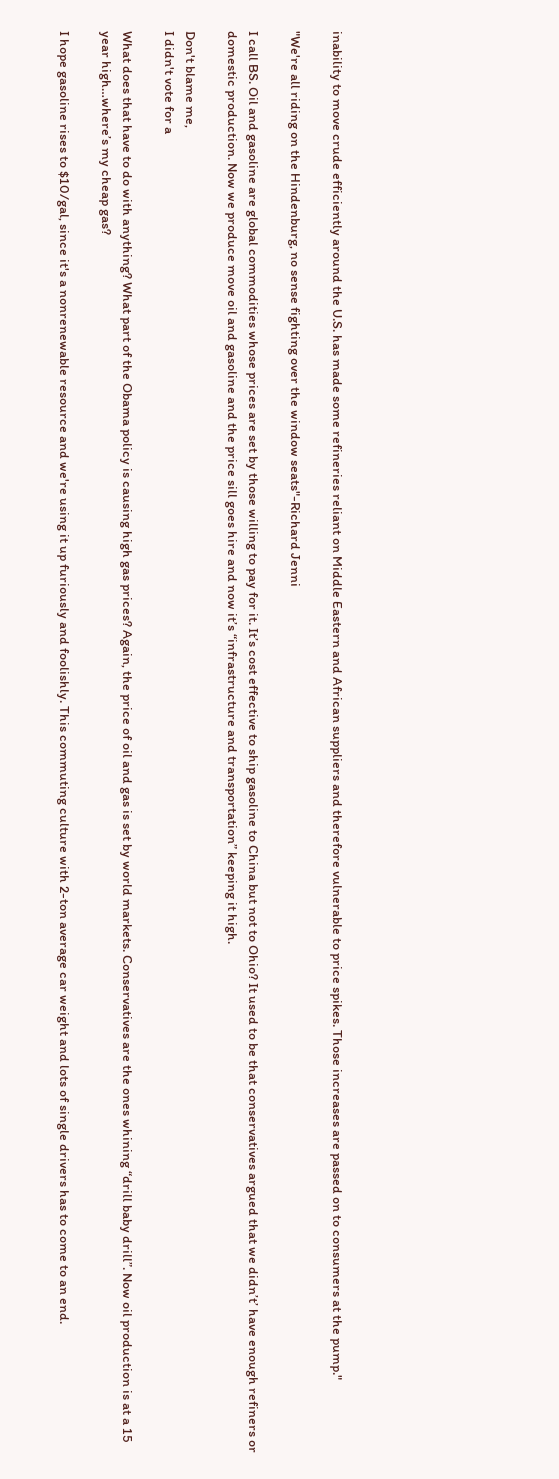inability to move crude efficiently around the U.S. has made some refineries reliant on Middle Eastern and African suppliers and therefore vulnerable to price spikes. Those increases are passed on to consumers at the pump."

"We're all riding on the Hindenburg, no sense fighting over the window seats"-Richard Jenni

I call BS. Oil and gasoline are global commodities whose prices are set by those willing to pay for it. It’s cost effective to ship gasoline to China but not to Ohio? It used to be that conservatives argued that we didn’t’ have enough refiners or domestic production. Now we produce move oil and gasoline and the price sill goes hire and now it’s “infrastructure and transportation” keeping it high.

Don't blame me,
I didn't vote for a

What does that have to do with anything? What part of the Obama policy is causing high gas prices? Again, the price of oil and gas is set by world markets. Conservatives are the ones whining “drill baby drill”. Now oil production is at a 15 year high…where’s my cheap gas?

I hope gasoline rises to $10/gal, since it's a nonrenewable resource and we're using it up furiously and foolishly. This commuting culture with 2-ton average car weight and lots of single drivers has to come to an end.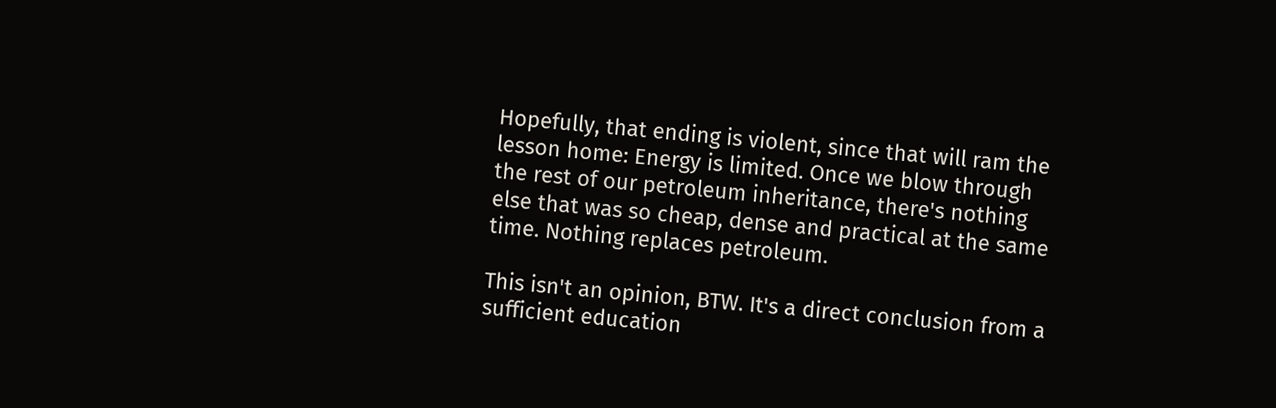Hopefully, that ending is violent, since that will ram the lesson home: Energy is limited. Once we blow through the rest of our petroleum inheritance, there's nothing else that was so cheap, dense and practical at the same time. Nothing replaces petroleum.

This isn't an opinion, BTW. It's a direct conclusion from a sufficient education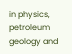in physics, petroleum geology and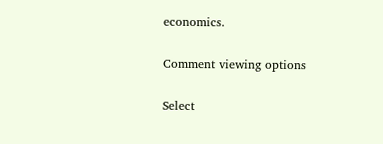economics.

Comment viewing options

Select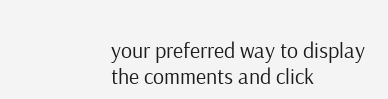your preferred way to display the comments and click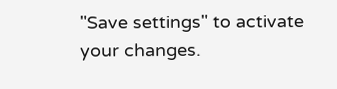"Save settings" to activate your changes.